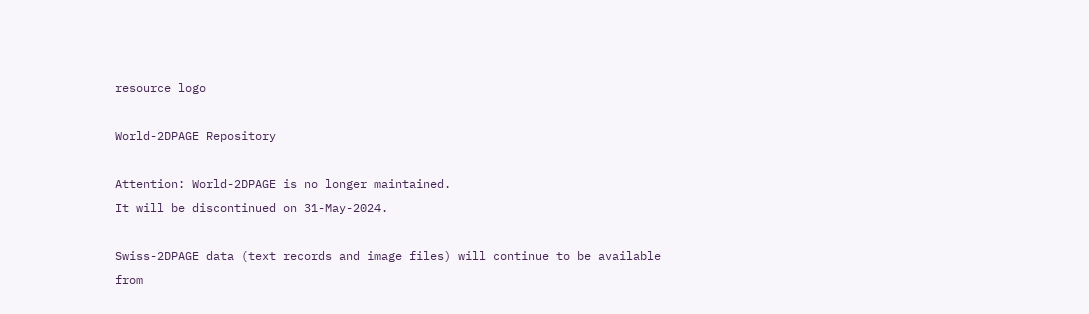resource logo

World-2DPAGE Repository

Attention: World-2DPAGE is no longer maintained.
It will be discontinued on 31-May-2024.

Swiss-2DPAGE data (text records and image files) will continue to be available from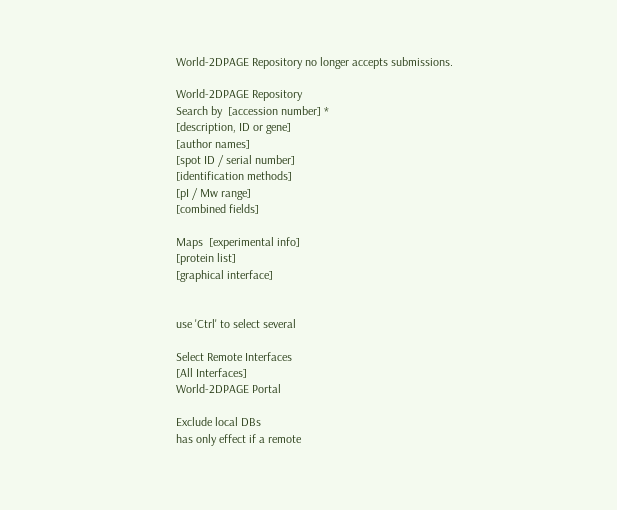World-2DPAGE Repository no longer accepts submissions.

World-2DPAGE Repository
Search by  [accession number] *
[description, ID or gene]
[author names]
[spot ID / serial number]
[identification methods]
[pI / Mw range]
[combined fields]

Maps  [experimental info]
[protein list]
[graphical interface]


use 'Ctrl' to select several

Select Remote Interfaces
[All Interfaces]
World-2DPAGE Portal

Exclude local DBs
has only effect if a remote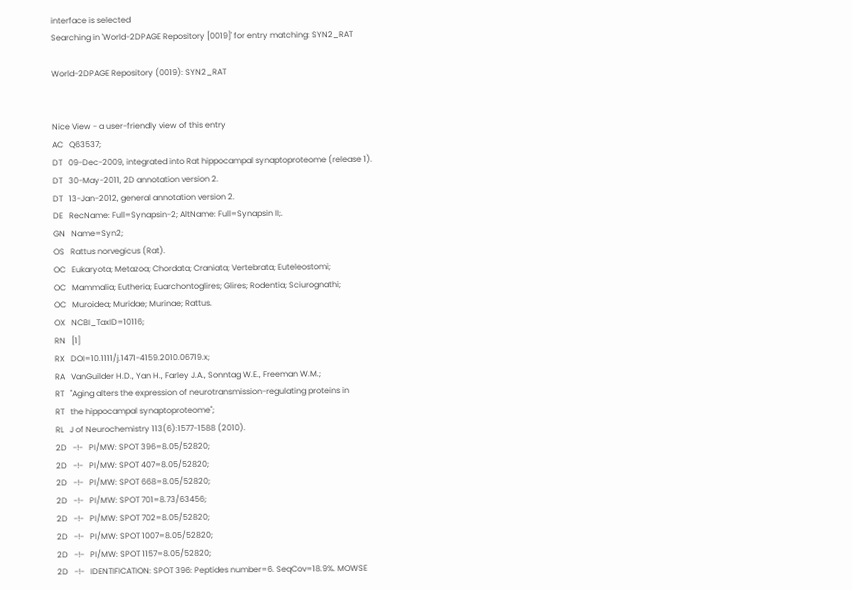interface is selected
Searching in 'World-2DPAGE Repository [0019]' for entry matching: SYN2_RAT

World-2DPAGE Repository (0019): SYN2_RAT


Nice View - a user-friendly view of this entry
AC   Q63537;
DT   09-Dec-2009, integrated into Rat hippocampal synaptoproteome (release 1).
DT   30-May-2011, 2D annotation version 2.
DT   13-Jan-2012, general annotation version 2.
DE   RecName: Full=Synapsin-2; AltName: Full=Synapsin II;.
GN   Name=Syn2;
OS   Rattus norvegicus (Rat).
OC   Eukaryota; Metazoa; Chordata; Craniata; Vertebrata; Euteleostomi;
OC   Mammalia; Eutheria; Euarchontoglires; Glires; Rodentia; Sciurognathi;
OC   Muroidea; Muridae; Murinae; Rattus.
OX   NCBI_TaxID=10116;
RN   [1]
RX   DOI=10.1111/j.1471-4159.2010.06719.x;
RA   VanGuilder H.D., Yan H., Farley J.A., Sonntag W.E., Freeman W.M.;
RT   ''Aging alters the expression of neurotransmission-regulating proteins in
RT   the hippocampal synaptoproteome'';
RL   J of Neurochemistry 113(6):1577-1588 (2010).
2D   -!-   PI/MW: SPOT 396=8.05/52820;
2D   -!-   PI/MW: SPOT 407=8.05/52820;
2D   -!-   PI/MW: SPOT 668=8.05/52820;
2D   -!-   PI/MW: SPOT 701=8.73/63456;
2D   -!-   PI/MW: SPOT 702=8.05/52820;
2D   -!-   PI/MW: SPOT 1007=8.05/52820;
2D   -!-   PI/MW: SPOT 1157=8.05/52820;
2D   -!-   IDENTIFICATION: SPOT 396: Peptides number=6. SeqCov=18.9%. MOWSE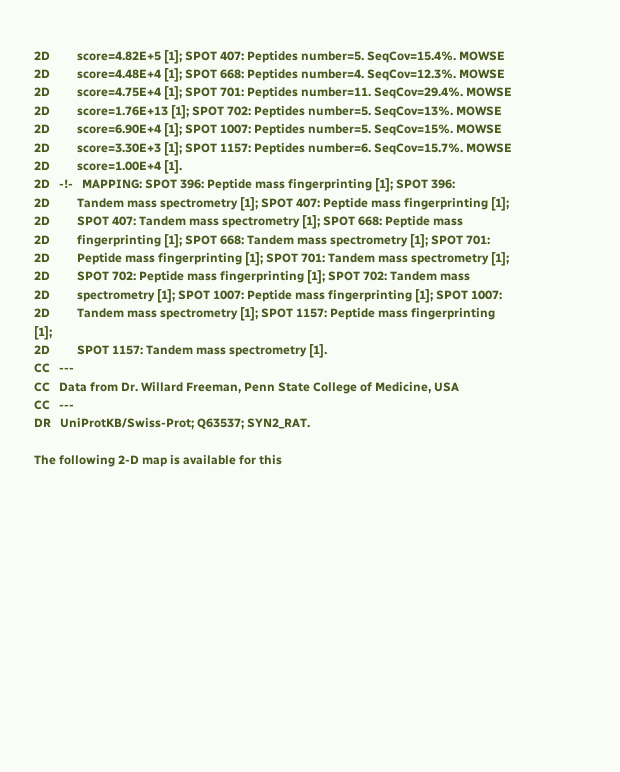2D         score=4.82E+5 [1]; SPOT 407: Peptides number=5. SeqCov=15.4%. MOWSE
2D         score=4.48E+4 [1]; SPOT 668: Peptides number=4. SeqCov=12.3%. MOWSE
2D         score=4.75E+4 [1]; SPOT 701: Peptides number=11. SeqCov=29.4%. MOWSE
2D         score=1.76E+13 [1]; SPOT 702: Peptides number=5. SeqCov=13%. MOWSE
2D         score=6.90E+4 [1]; SPOT 1007: Peptides number=5. SeqCov=15%. MOWSE
2D         score=3.30E+3 [1]; SPOT 1157: Peptides number=6. SeqCov=15.7%. MOWSE
2D         score=1.00E+4 [1].
2D   -!-   MAPPING: SPOT 396: Peptide mass fingerprinting [1]; SPOT 396:
2D         Tandem mass spectrometry [1]; SPOT 407: Peptide mass fingerprinting [1];
2D         SPOT 407: Tandem mass spectrometry [1]; SPOT 668: Peptide mass
2D         fingerprinting [1]; SPOT 668: Tandem mass spectrometry [1]; SPOT 701:
2D         Peptide mass fingerprinting [1]; SPOT 701: Tandem mass spectrometry [1];
2D         SPOT 702: Peptide mass fingerprinting [1]; SPOT 702: Tandem mass
2D         spectrometry [1]; SPOT 1007: Peptide mass fingerprinting [1]; SPOT 1007:
2D         Tandem mass spectrometry [1]; SPOT 1157: Peptide mass fingerprinting [1];
2D         SPOT 1157: Tandem mass spectrometry [1].
CC   ---
CC   Data from Dr. Willard Freeman, Penn State College of Medicine, USA
CC   ---
DR   UniProtKB/Swiss-Prot; Q63537; SYN2_RAT.

The following 2-D map is available for this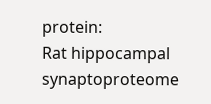protein:
Rat hippocampal synaptoproteome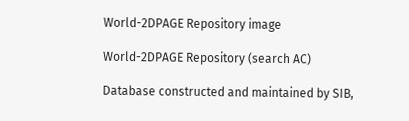World-2DPAGE Repository image

World-2DPAGE Repository (search AC)

Database constructed and maintained by SIB,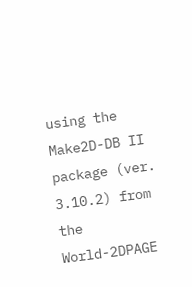using the Make2D-DB II package (ver. 3.10.2) from the World-2DPAGE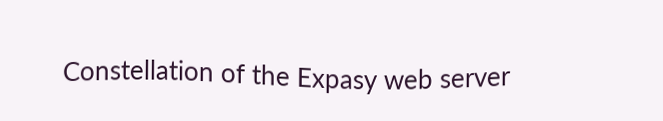Constellation of the Expasy web server